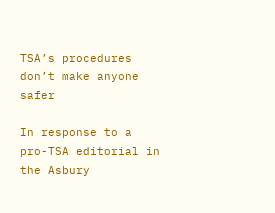TSA’s procedures don’t make anyone safer

In response to a pro-TSA editorial in the Asbury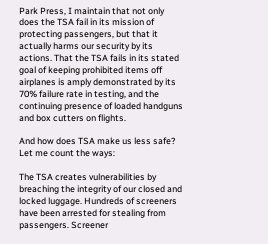Park Press, I maintain that not only does the TSA fail in its mission of protecting passengers, but that it actually harms our security by its actions. That the TSA fails in its stated goal of keeping prohibited items off airplanes is amply demonstrated by its 70% failure rate in testing, and the continuing presence of loaded handguns and box cutters on flights.

And how does TSA make us less safe?  Let me count the ways:

The TSA creates vulnerabilities by breaching the integrity of our closed and locked luggage. Hundreds of screeners have been arrested for stealing from passengers. Screener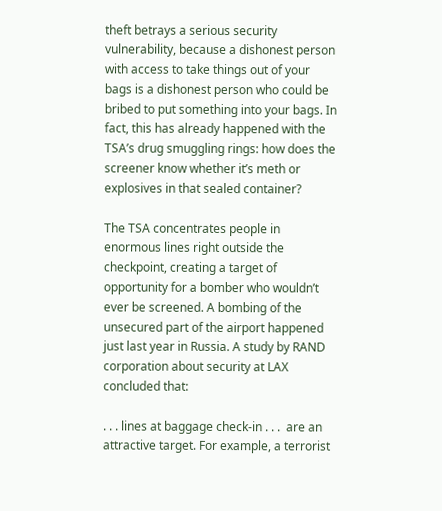theft betrays a serious security vulnerability, because a dishonest person with access to take things out of your bags is a dishonest person who could be bribed to put something into your bags. In fact, this has already happened with the TSA’s drug smuggling rings: how does the screener know whether it’s meth or explosives in that sealed container?

The TSA concentrates people in enormous lines right outside the checkpoint, creating a target of opportunity for a bomber who wouldn’t ever be screened. A bombing of the unsecured part of the airport happened just last year in Russia. A study by RAND corporation about security at LAX concluded that:

. . . lines at baggage check-in . . .  are an attractive target. For example, a terrorist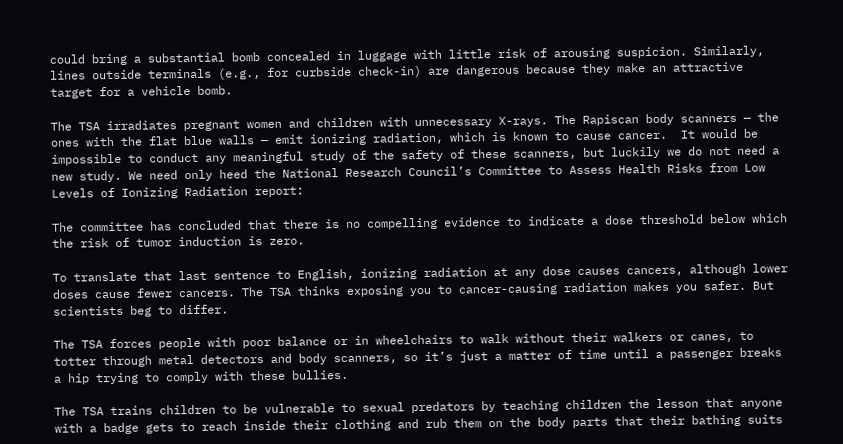could bring a substantial bomb concealed in luggage with little risk of arousing suspicion. Similarly, lines outside terminals (e.g., for curbside check-in) are dangerous because they make an attractive target for a vehicle bomb.

The TSA irradiates pregnant women and children with unnecessary X-rays. The Rapiscan body scanners — the ones with the flat blue walls — emit ionizing radiation, which is known to cause cancer.  It would be impossible to conduct any meaningful study of the safety of these scanners, but luckily we do not need a new study. We need only heed the National Research Council’s Committee to Assess Health Risks from Low Levels of Ionizing Radiation report:

The committee has concluded that there is no compelling evidence to indicate a dose threshold below which the risk of tumor induction is zero.

To translate that last sentence to English, ionizing radiation at any dose causes cancers, although lower doses cause fewer cancers. The TSA thinks exposing you to cancer-causing radiation makes you safer. But scientists beg to differ.

The TSA forces people with poor balance or in wheelchairs to walk without their walkers or canes, to totter through metal detectors and body scanners, so it’s just a matter of time until a passenger breaks a hip trying to comply with these bullies.

The TSA trains children to be vulnerable to sexual predators by teaching children the lesson that anyone with a badge gets to reach inside their clothing and rub them on the body parts that their bathing suits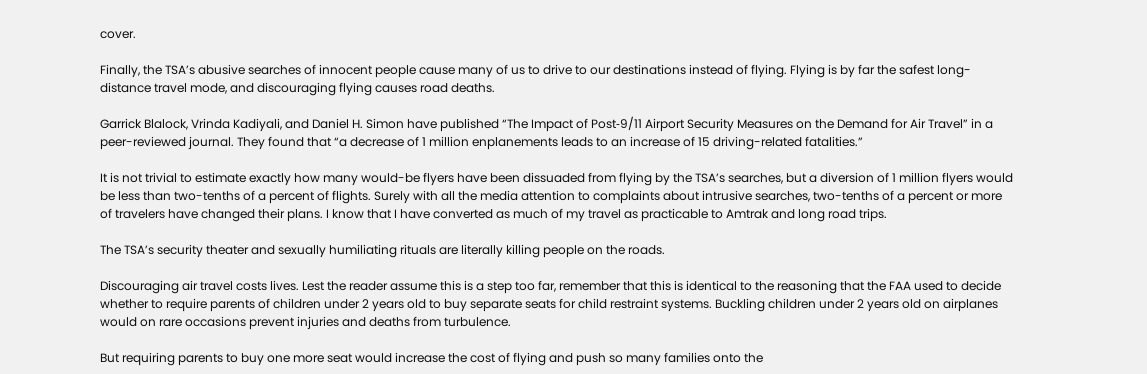cover.

Finally, the TSA’s abusive searches of innocent people cause many of us to drive to our destinations instead of flying. Flying is by far the safest long-distance travel mode, and discouraging flying causes road deaths.

Garrick Blalock, Vrinda Kadiyali, and Daniel H. Simon have published “The Impact of Post‐9/11 Airport Security Measures on the Demand for Air Travel” in a peer-reviewed journal. They found that “a decrease of 1 million enplanements leads to an increase of 15 driving-related fatalities.”

It is not trivial to estimate exactly how many would-be flyers have been dissuaded from flying by the TSA’s searches, but a diversion of 1 million flyers would be less than two-tenths of a percent of flights. Surely with all the media attention to complaints about intrusive searches, two-tenths of a percent or more of travelers have changed their plans. I know that I have converted as much of my travel as practicable to Amtrak and long road trips.

The TSA’s security theater and sexually humiliating rituals are literally killing people on the roads.

Discouraging air travel costs lives. Lest the reader assume this is a step too far, remember that this is identical to the reasoning that the FAA used to decide whether to require parents of children under 2 years old to buy separate seats for child restraint systems. Buckling children under 2 years old on airplanes would on rare occasions prevent injuries and deaths from turbulence.

But requiring parents to buy one more seat would increase the cost of flying and push so many families onto the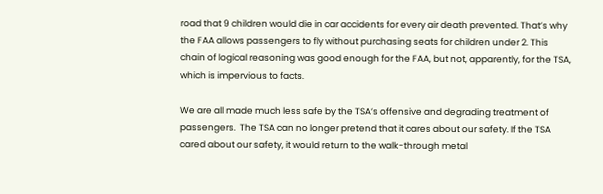road that 9 children would die in car accidents for every air death prevented. That’s why the FAA allows passengers to fly without purchasing seats for children under 2. This chain of logical reasoning was good enough for the FAA, but not, apparently, for the TSA, which is impervious to facts.

We are all made much less safe by the TSA’s offensive and degrading treatment of passengers.  The TSA can no longer pretend that it cares about our safety. If the TSA cared about our safety, it would return to the walk-through metal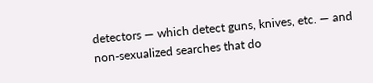detectors — which detect guns, knives, etc. — and non-sexualized searches that do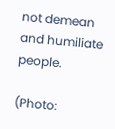not demean and humiliate people.

(Photo: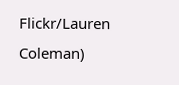Flickr/Lauren Coleman)